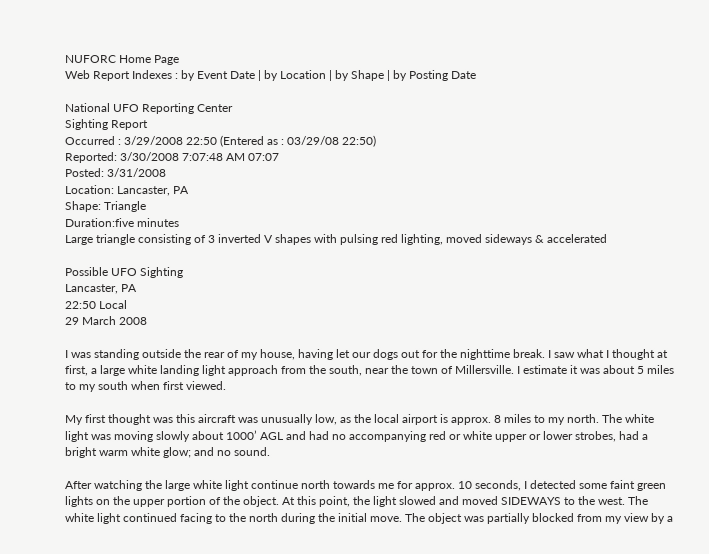NUFORC Home Page
Web Report Indexes : by Event Date | by Location | by Shape | by Posting Date

National UFO Reporting Center
Sighting Report
Occurred : 3/29/2008 22:50 (Entered as : 03/29/08 22:50)
Reported: 3/30/2008 7:07:48 AM 07:07
Posted: 3/31/2008
Location: Lancaster, PA
Shape: Triangle
Duration:five minutes
Large triangle consisting of 3 inverted V shapes with pulsing red lighting, moved sideways & accelerated

Possible UFO Sighting
Lancaster, PA
22:50 Local
29 March 2008

I was standing outside the rear of my house, having let our dogs out for the nighttime break. I saw what I thought at first, a large white landing light approach from the south, near the town of Millersville. I estimate it was about 5 miles to my south when first viewed.

My first thought was this aircraft was unusually low, as the local airport is approx. 8 miles to my north. The white light was moving slowly about 1000’ AGL and had no accompanying red or white upper or lower strobes, had a bright warm white glow; and no sound.

After watching the large white light continue north towards me for approx. 10 seconds, I detected some faint green lights on the upper portion of the object. At this point, the light slowed and moved SIDEWAYS to the west. The white light continued facing to the north during the initial move. The object was partially blocked from my view by a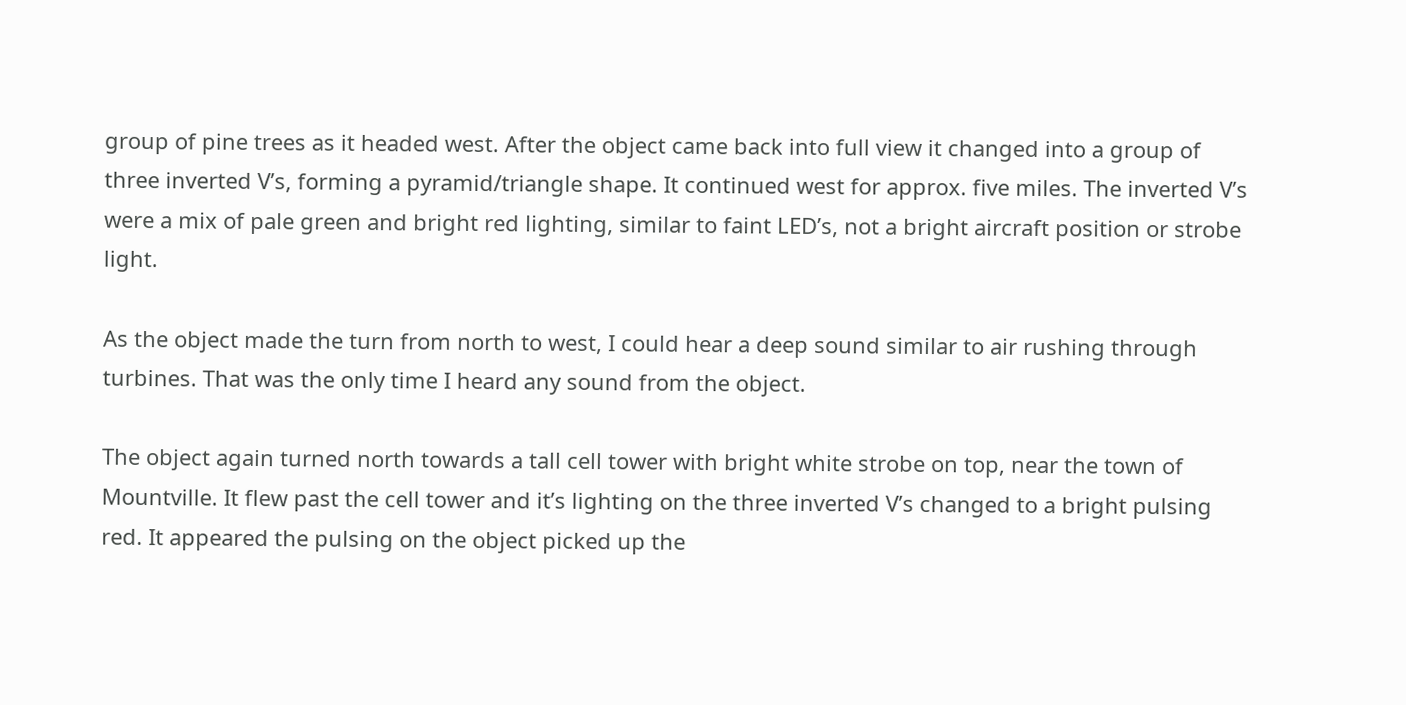group of pine trees as it headed west. After the object came back into full view it changed into a group of three inverted V’s, forming a pyramid/triangle shape. It continued west for approx. five miles. The inverted V’s were a mix of pale green and bright red lighting, similar to faint LED’s, not a bright aircraft position or strobe light.

As the object made the turn from north to west, I could hear a deep sound similar to air rushing through turbines. That was the only time I heard any sound from the object.

The object again turned north towards a tall cell tower with bright white strobe on top, near the town of Mountville. It flew past the cell tower and it’s lighting on the three inverted V’s changed to a bright pulsing red. It appeared the pulsing on the object picked up the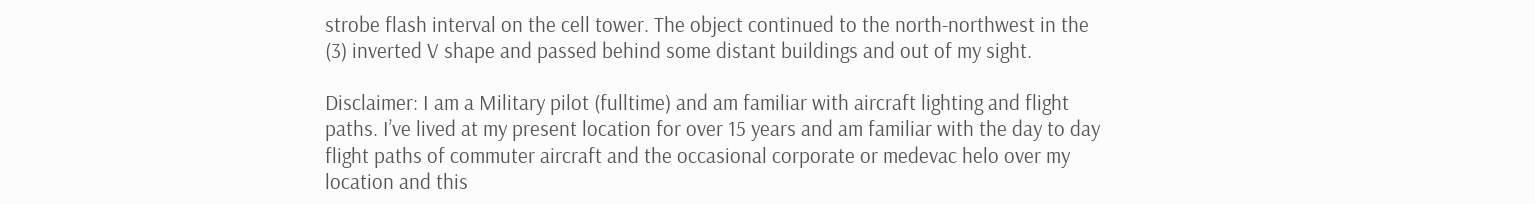strobe flash interval on the cell tower. The object continued to the north-northwest in the (3) inverted V shape and passed behind some distant buildings and out of my sight.

Disclaimer: I am a Military pilot (fulltime) and am familiar with aircraft lighting and flight paths. I’ve lived at my present location for over 15 years and am familiar with the day to day flight paths of commuter aircraft and the occasional corporate or medevac helo over my location and this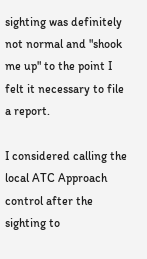sighting was definitely not normal and "shook me up" to the point I felt it necessary to file a report.

I considered calling the local ATC Approach control after the sighting to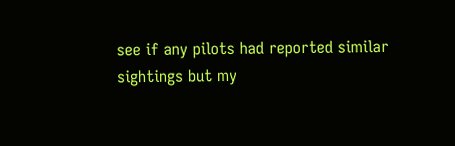see if any pilots had reported similar sightings but my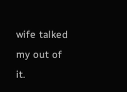wife talked my out of it.